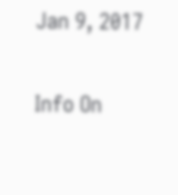Jan 9, 2017

Info On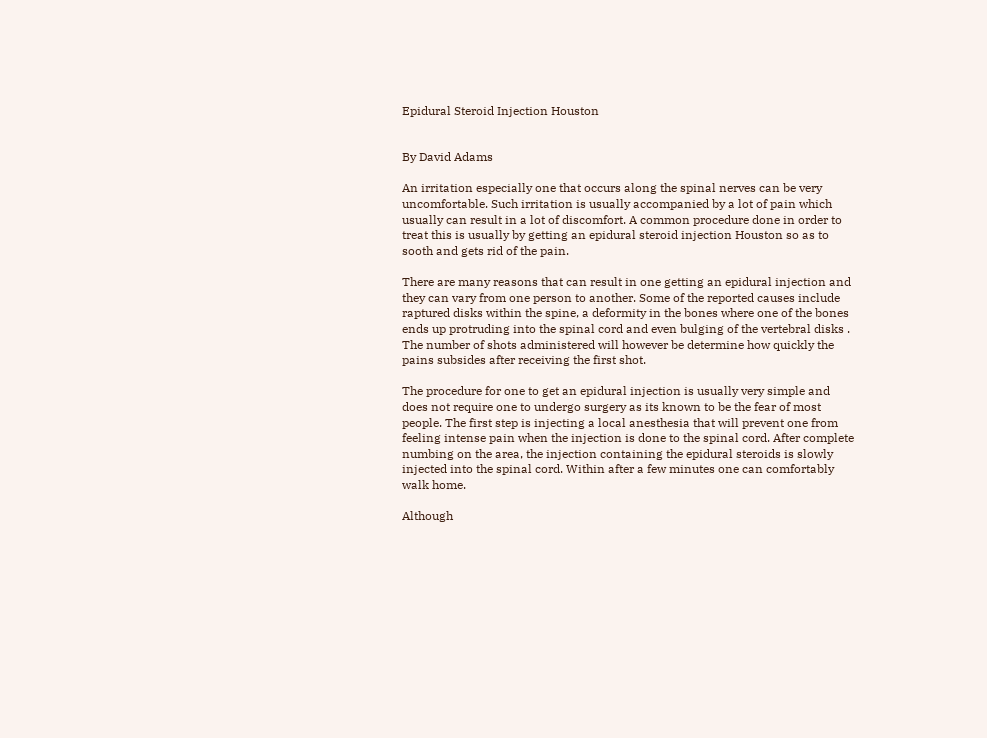Epidural Steroid Injection Houston


By David Adams

An irritation especially one that occurs along the spinal nerves can be very uncomfortable. Such irritation is usually accompanied by a lot of pain which usually can result in a lot of discomfort. A common procedure done in order to treat this is usually by getting an epidural steroid injection Houston so as to sooth and gets rid of the pain.

There are many reasons that can result in one getting an epidural injection and they can vary from one person to another. Some of the reported causes include raptured disks within the spine, a deformity in the bones where one of the bones ends up protruding into the spinal cord and even bulging of the vertebral disks . The number of shots administered will however be determine how quickly the pains subsides after receiving the first shot.

The procedure for one to get an epidural injection is usually very simple and does not require one to undergo surgery as its known to be the fear of most people. The first step is injecting a local anesthesia that will prevent one from feeling intense pain when the injection is done to the spinal cord. After complete numbing on the area, the injection containing the epidural steroids is slowly injected into the spinal cord. Within after a few minutes one can comfortably walk home.

Although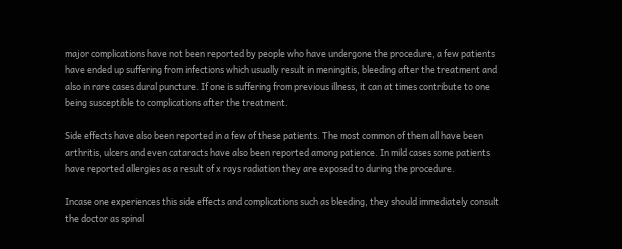major complications have not been reported by people who have undergone the procedure, a few patients have ended up suffering from infections which usually result in meningitis, bleeding after the treatment and also in rare cases dural puncture. If one is suffering from previous illness, it can at times contribute to one being susceptible to complications after the treatment.

Side effects have also been reported in a few of these patients. The most common of them all have been arthritis, ulcers and even cataracts have also been reported among patience. In mild cases some patients have reported allergies as a result of x rays radiation they are exposed to during the procedure.

Incase one experiences this side effects and complications such as bleeding, they should immediately consult the doctor as spinal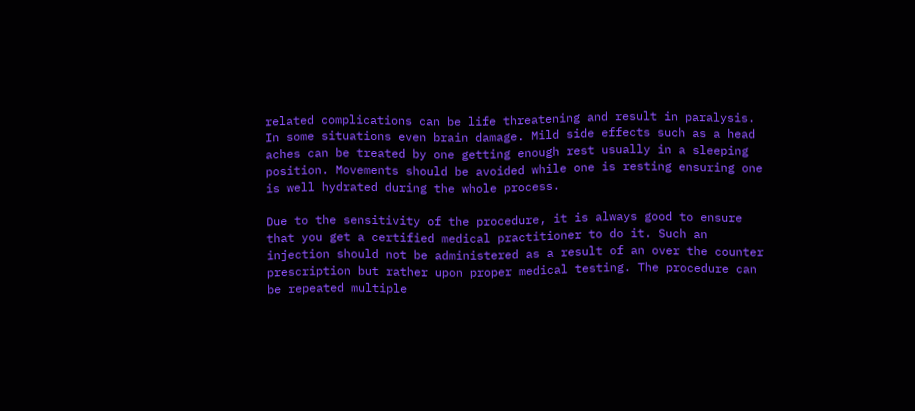related complications can be life threatening and result in paralysis. In some situations even brain damage. Mild side effects such as a head aches can be treated by one getting enough rest usually in a sleeping position. Movements should be avoided while one is resting ensuring one is well hydrated during the whole process.

Due to the sensitivity of the procedure, it is always good to ensure that you get a certified medical practitioner to do it. Such an injection should not be administered as a result of an over the counter prescription but rather upon proper medical testing. The procedure can be repeated multiple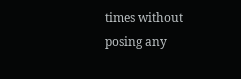times without posing any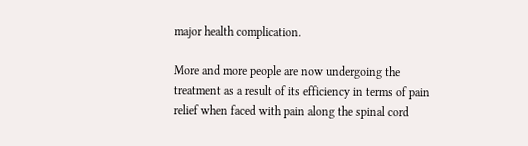major health complication.

More and more people are now undergoing the treatment as a result of its efficiency in terms of pain relief when faced with pain along the spinal cord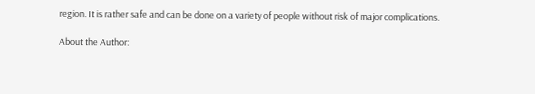region. It is rather safe and can be done on a variety of people without risk of major complications.

About the Author: